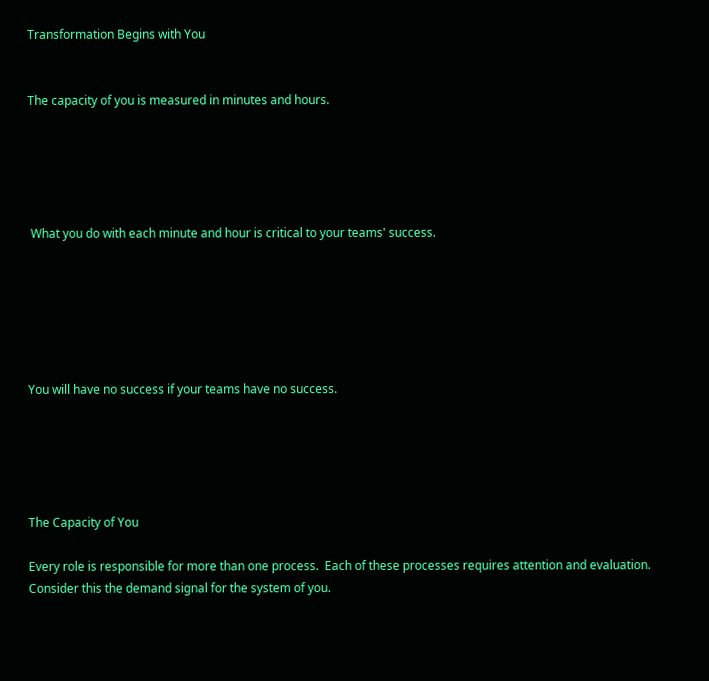Transformation Begins with You


The capacity of you is measured in minutes and hours.





 What you do with each minute and hour is critical to your teams' success.






You will have no success if your teams have no success.





The Capacity of You

Every role is responsible for more than one process.  Each of these processes requires attention and evaluation.  Consider this the demand signal for the system of you.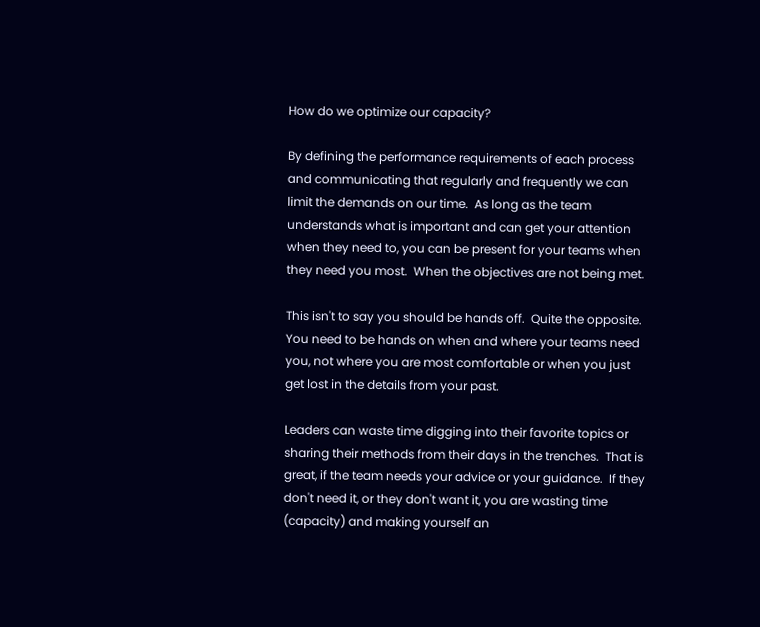How do we optimize our capacity?

By defining the performance requirements of each process and communicating that regularly and frequently we can limit the demands on our time.  As long as the team understands what is important and can get your attention when they need to, you can be present for your teams when they need you most.  When the objectives are not being met.

This isn't to say you should be hands off.  Quite the opposite.  You need to be hands on when and where your teams need you, not where you are most comfortable or when you just get lost in the details from your past.

Leaders can waste time digging into their favorite topics or sharing their methods from their days in the trenches.  That is great, if the team needs your advice or your guidance.  If they don't need it, or they don't want it, you are wasting time (capacity) and making yourself an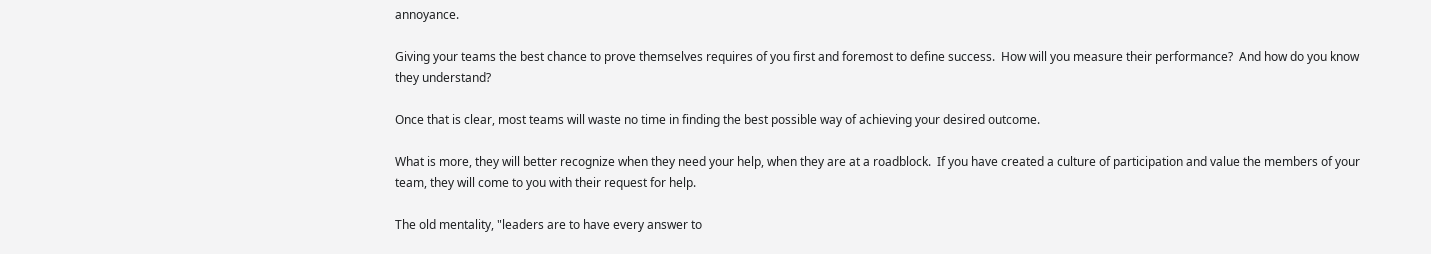annoyance.

Giving your teams the best chance to prove themselves requires of you first and foremost to define success.  How will you measure their performance?  And how do you know they understand?

Once that is clear, most teams will waste no time in finding the best possible way of achieving your desired outcome.

What is more, they will better recognize when they need your help, when they are at a roadblock.  If you have created a culture of participation and value the members of your team, they will come to you with their request for help.

The old mentality, "leaders are to have every answer to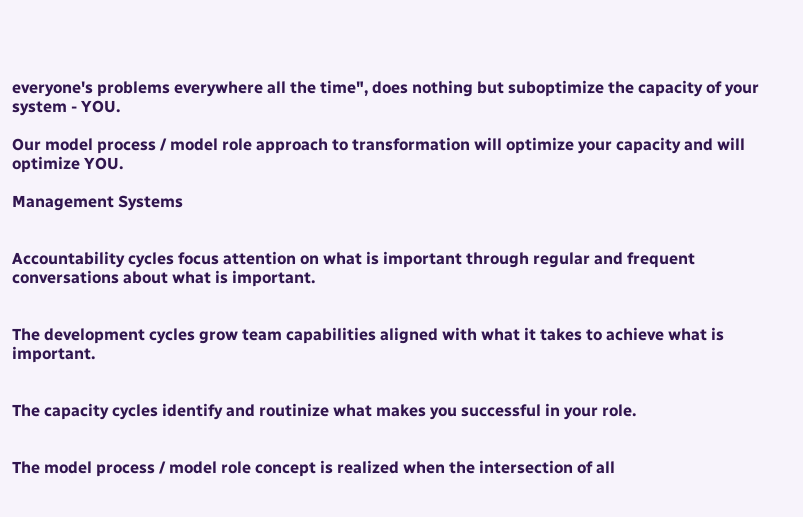everyone's problems everywhere all the time", does nothing but suboptimize the capacity of your system - YOU.

Our model process / model role approach to transformation will optimize your capacity and will optimize YOU.

Management Systems


Accountability cycles focus attention on what is important through regular and frequent conversations about what is important.


The development cycles grow team capabilities aligned with what it takes to achieve what is important.


The capacity cycles identify and routinize what makes you successful in your role.


The model process / model role concept is realized when the intersection of all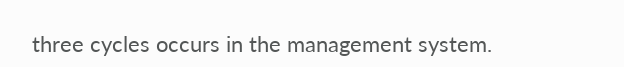three cycles occurs in the management system.